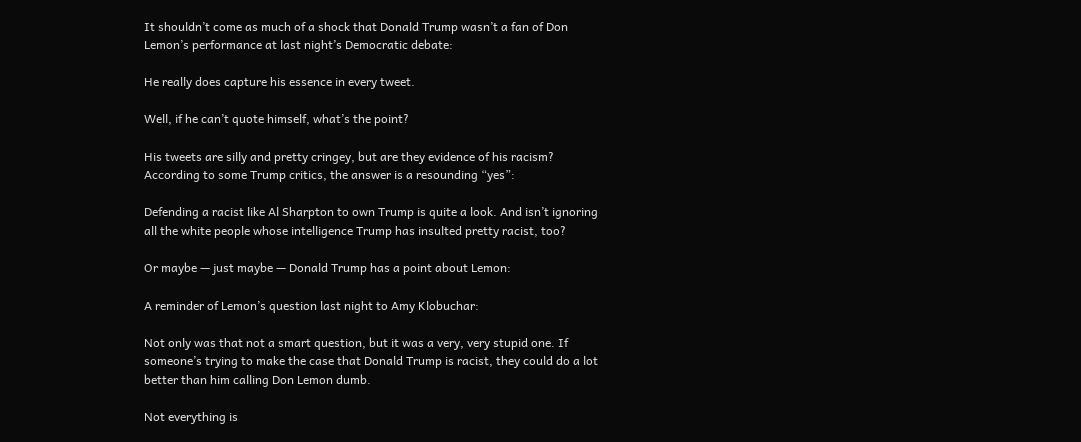It shouldn’t come as much of a shock that Donald Trump wasn’t a fan of Don Lemon’s performance at last night’s Democratic debate:

He really does capture his essence in every tweet.

Well, if he can’t quote himself, what’s the point?

His tweets are silly and pretty cringey, but are they evidence of his racism? According to some Trump critics, the answer is a resounding “yes”:

Defending a racist like Al Sharpton to own Trump is quite a look. And isn’t ignoring all the white people whose intelligence Trump has insulted pretty racist, too?

Or maybe — just maybe — Donald Trump has a point about Lemon:

A reminder of Lemon’s question last night to Amy Klobuchar:

Not only was that not a smart question, but it was a very, very stupid one. If someone’s trying to make the case that Donald Trump is racist, they could do a lot better than him calling Don Lemon dumb.

Not everything is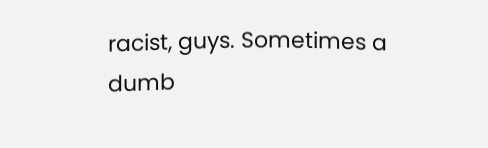racist, guys. Sometimes a dumb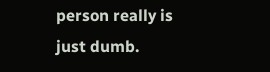person really is just dumb.